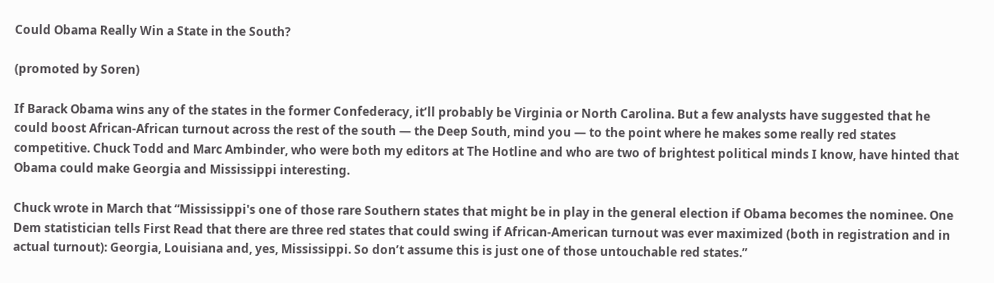Could Obama Really Win a State in the South?

(promoted by Soren)

If Barack Obama wins any of the states in the former Confederacy, it’ll probably be Virginia or North Carolina. But a few analysts have suggested that he could boost African-African turnout across the rest of the south — the Deep South, mind you — to the point where he makes some really red states competitive. Chuck Todd and Marc Ambinder, who were both my editors at The Hotline and who are two of brightest political minds I know, have hinted that Obama could make Georgia and Mississippi interesting.

Chuck wrote in March that “Mississippi's one of those rare Southern states that might be in play in the general election if Obama becomes the nominee. One Dem statistician tells First Read that there are three red states that could swing if African-American turnout was ever maximized (both in registration and in actual turnout): Georgia, Louisiana and, yes, Mississippi. So don’t assume this is just one of those untouchable red states.”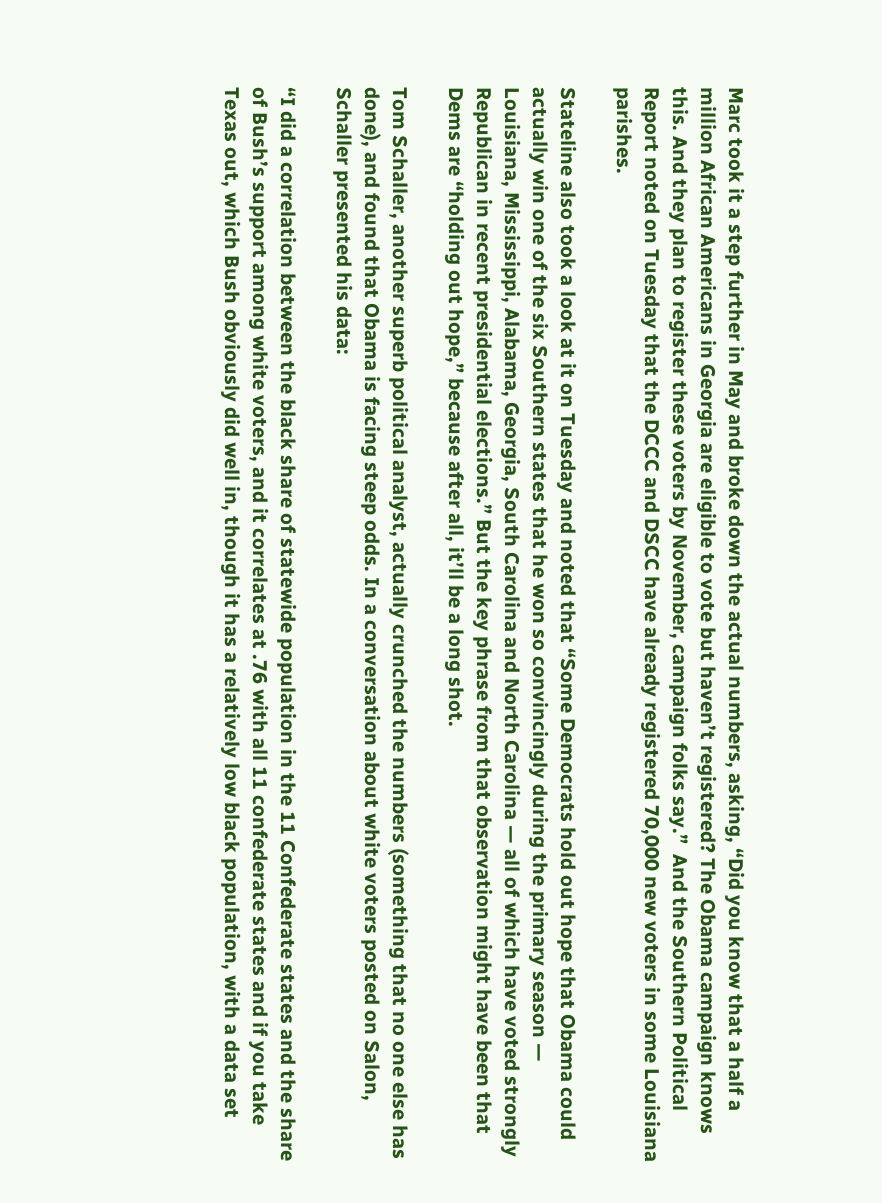Marc took it a step further in May and broke down the actual numbers, asking, “Did you know that a half a million African Americans in Georgia are eligible to vote but haven’t registered? The Obama campaign knows this. And they plan to register these voters by November, campaign folks say.”  And the Southern Political Report noted on Tuesday that the DCCC and DSCC have already registered 70,000 new voters in some Louisiana parishes.

Stateline also took a look at it on Tuesday and noted that “Some Democrats hold out hope that Obama could actually win one of the six Southern states that he won so convincingly during the primary season — Louisiana, Mississippi, Alabama, Georgia, South Carolina and North Carolina — all of which have voted strongly Republican in recent presidential elections.” But the key phrase from that observation might have been that Dems are “holding out hope,” because after all, it’ll be a long shot.

Tom Schaller, another superb political analyst, actually crunched the numbers (something that no one else has done), and found that Obama is facing steep odds. In a conversation about white voters posted on Salon, Schaller presented his data:

“I did a correlation between the black share of statewide population in the 11 Confederate states and the share of Bush’s support among white voters, and it correlates at .76 with all 11 confederate states and if you take Texas out, which Bush obviously did well in, though it has a relatively low black population, with a data set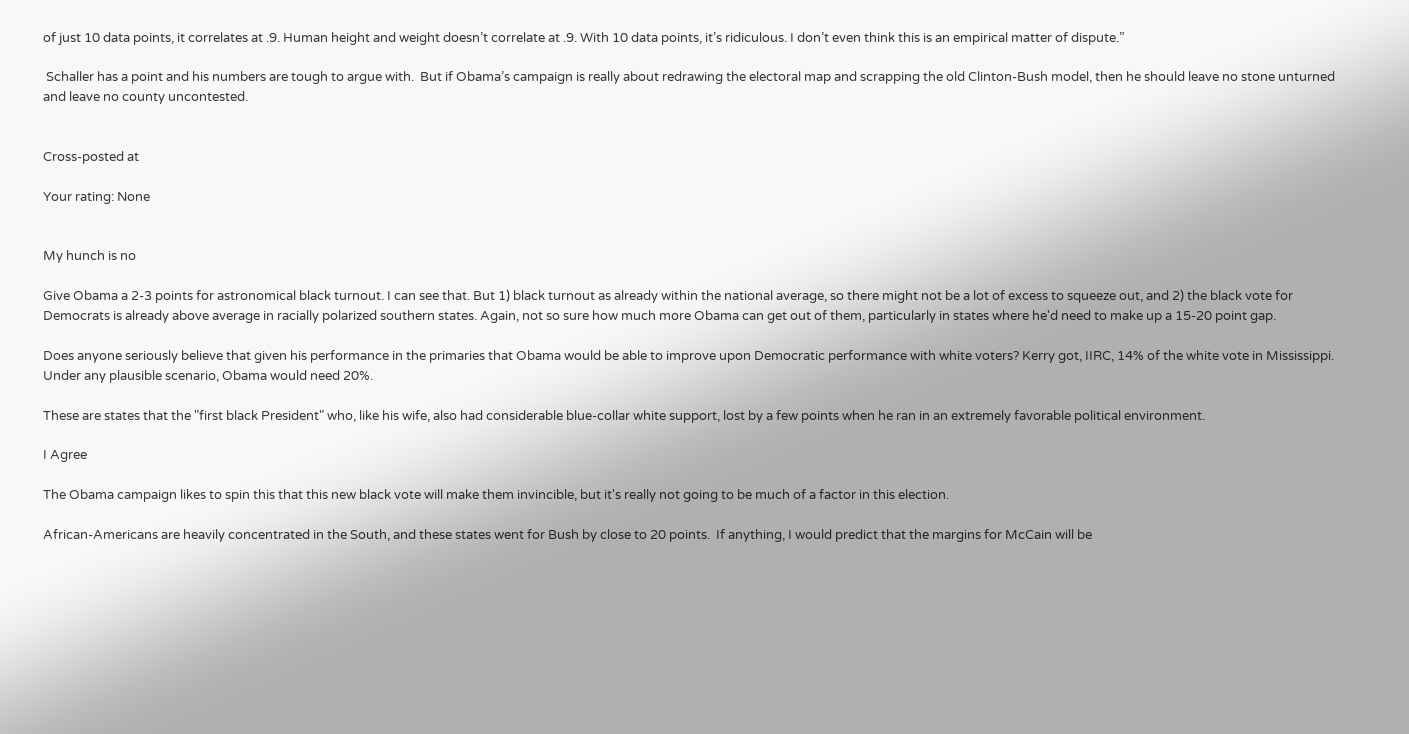of just 10 data points, it correlates at .9. Human height and weight doesn’t correlate at .9. With 10 data points, it’s ridiculous. I don’t even think this is an empirical matter of dispute.”

 Schaller has a point and his numbers are tough to argue with.  But if Obama’s campaign is really about redrawing the electoral map and scrapping the old Clinton-Bush model, then he should leave no stone unturned and leave no county uncontested.


Cross-posted at

Your rating: None


My hunch is no

Give Obama a 2-3 points for astronomical black turnout. I can see that. But 1) black turnout as already within the national average, so there might not be a lot of excess to squeeze out, and 2) the black vote for Democrats is already above average in racially polarized southern states. Again, not so sure how much more Obama can get out of them, particularly in states where he'd need to make up a 15-20 point gap.

Does anyone seriously believe that given his performance in the primaries that Obama would be able to improve upon Democratic performance with white voters? Kerry got, IIRC, 14% of the white vote in Mississippi. Under any plausible scenario, Obama would need 20%.

These are states that the "first black President" who, like his wife, also had considerable blue-collar white support, lost by a few points when he ran in an extremely favorable political environment.

I Agree

The Obama campaign likes to spin this that this new black vote will make them invincible, but it's really not going to be much of a factor in this election.

African-Americans are heavily concentrated in the South, and these states went for Bush by close to 20 points.  If anything, I would predict that the margins for McCain will be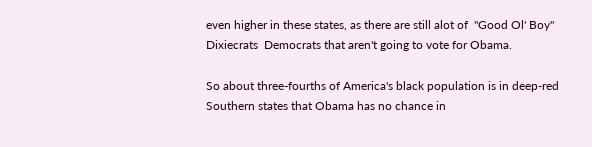even higher in these states, as there are still alot of  "Good Ol' Boy" Dixiecrats  Democrats that aren't going to vote for Obama.

So about three-fourths of America's black population is in deep-red Southern states that Obama has no chance in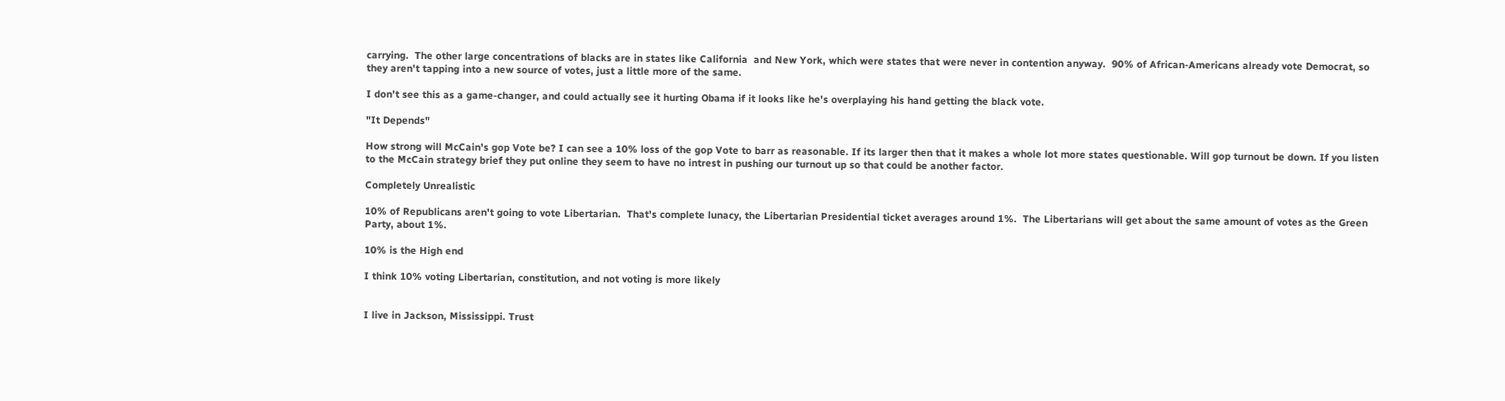carrying.  The other large concentrations of blacks are in states like California  and New York, which were states that were never in contention anyway.  90% of African-Americans already vote Democrat, so they aren't tapping into a new source of votes, just a little more of the same.

I don't see this as a game-changer, and could actually see it hurting Obama if it looks like he's overplaying his hand getting the black vote.

"It Depends"

How strong will McCain's gop Vote be? I can see a 10% loss of the gop Vote to barr as reasonable. If its larger then that it makes a whole lot more states questionable. Will gop turnout be down. If you listen to the McCain strategy brief they put online they seem to have no intrest in pushing our turnout up so that could be another factor.

Completely Unrealistic

10% of Republicans aren't going to vote Libertarian.  That's complete lunacy, the Libertarian Presidential ticket averages around 1%.  The Libertarians will get about the same amount of votes as the Green Party, about 1%.

10% is the High end

I think 10% voting Libertarian, constitution, and not voting is more likely


I live in Jackson, Mississippi. Trust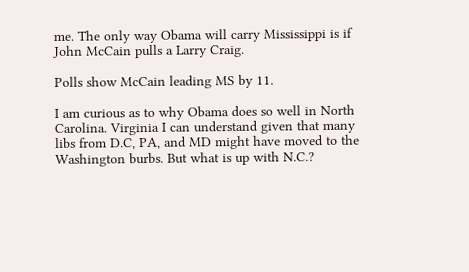me. The only way Obama will carry Mississippi is if John McCain pulls a Larry Craig.

Polls show McCain leading MS by 11.

I am curious as to why Obama does so well in North Carolina. Virginia I can understand given that many libs from D.C, PA, and MD might have moved to the Washington burbs. But what is up with N.C.?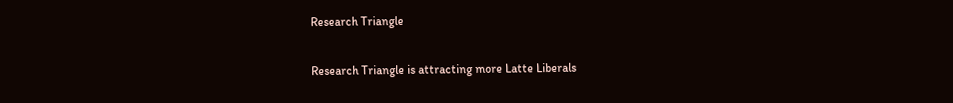Research Triangle

Research Triangle is attracting more Latte Liberals